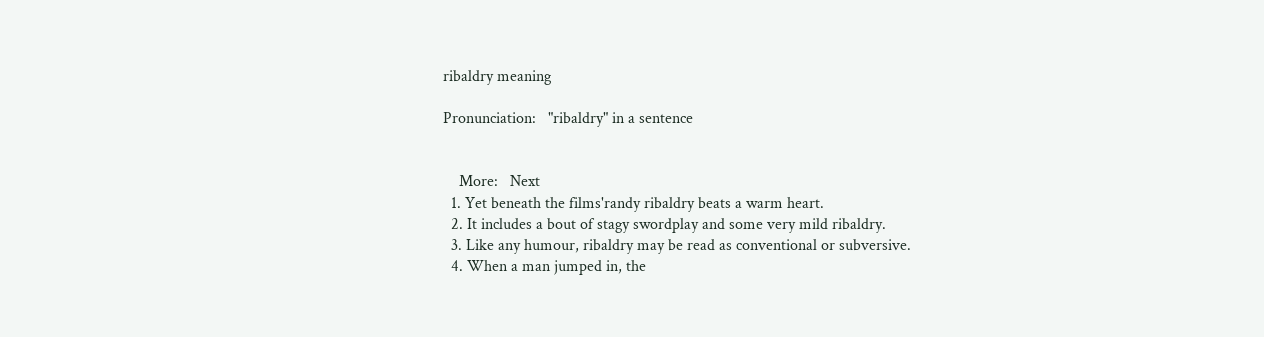ribaldry meaning

Pronunciation:   "ribaldry" in a sentence


    More:   Next
  1. Yet beneath the films'randy ribaldry beats a warm heart.
  2. It includes a bout of stagy swordplay and some very mild ribaldry.
  3. Like any humour, ribaldry may be read as conventional or subversive.
  4. When a man jumped in, the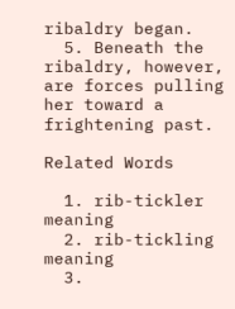ribaldry began.
  5. Beneath the ribaldry, however, are forces pulling her toward a frightening past.

Related Words

  1. rib-tickler meaning
  2. rib-tickling meaning
  3.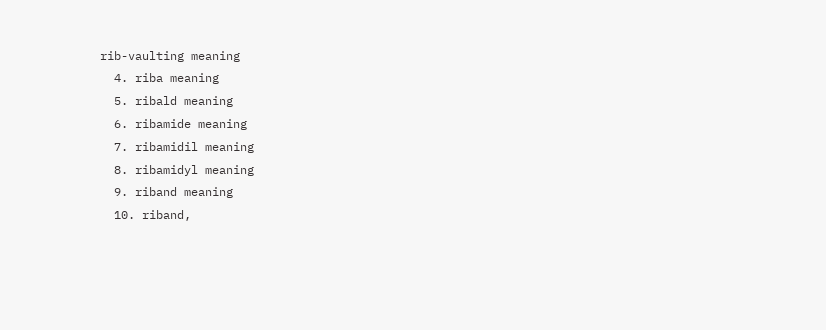rib-vaulting meaning
  4. riba meaning
  5. ribald meaning
  6. ribamide meaning
  7. ribamidil meaning
  8. ribamidyl meaning
  9. riband meaning
  10. riband,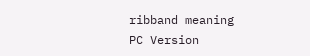ribband meaning
PC Version